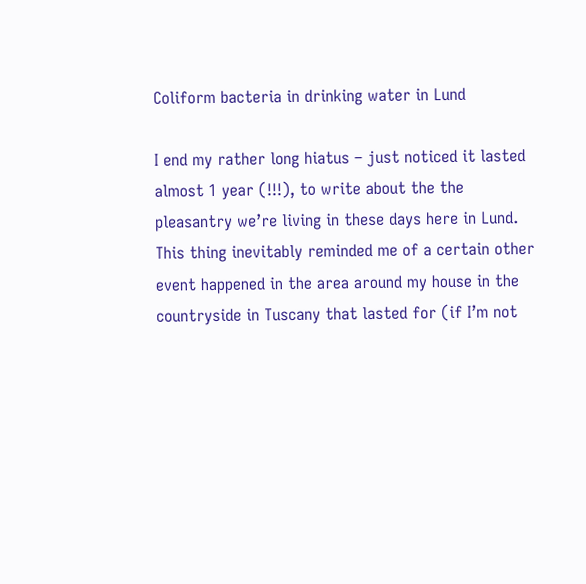Coliform bacteria in drinking water in Lund

I end my rather long hiatus – just noticed it lasted almost 1 year (!!!), to write about the the pleasantry we’re living in these days here in Lund. This thing inevitably reminded me of a certain other event happened in the area around my house in the countryside in Tuscany that lasted for (if I’m not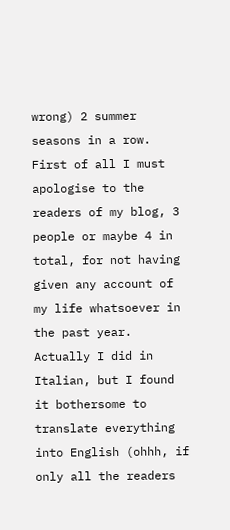wrong) 2 summer seasons in a row. First of all I must apologise to the readers of my blog, 3 people or maybe 4 in total, for not having given any account of my life whatsoever in the past year. Actually I did in Italian, but I found it bothersome to translate everything into English (ohhh, if only all the readers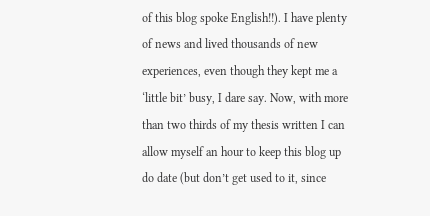of this blog spoke English!!). I have plenty of news and lived thousands of new experiences, even though they kept me a ‘little bit’ busy, I dare say. Now, with more than two thirds of my thesis written I can allow myself an hour to keep this blog up do date (but don’t get used to it, since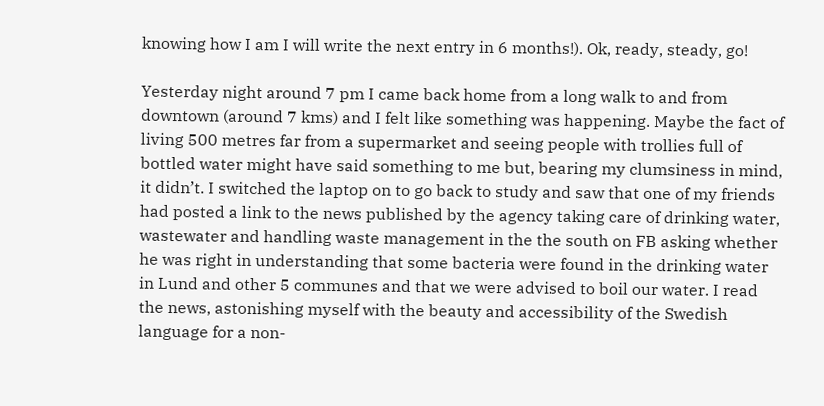knowing how I am I will write the next entry in 6 months!). Ok, ready, steady, go!

Yesterday night around 7 pm I came back home from a long walk to and from downtown (around 7 kms) and I felt like something was happening. Maybe the fact of living 500 metres far from a supermarket and seeing people with trollies full of bottled water might have said something to me but, bearing my clumsiness in mind, it didn’t. I switched the laptop on to go back to study and saw that one of my friends had posted a link to the news published by the agency taking care of drinking water, wastewater and handling waste management in the the south on FB asking whether he was right in understanding that some bacteria were found in the drinking water in Lund and other 5 communes and that we were advised to boil our water. I read the news, astonishing myself with the beauty and accessibility of the Swedish language for a non-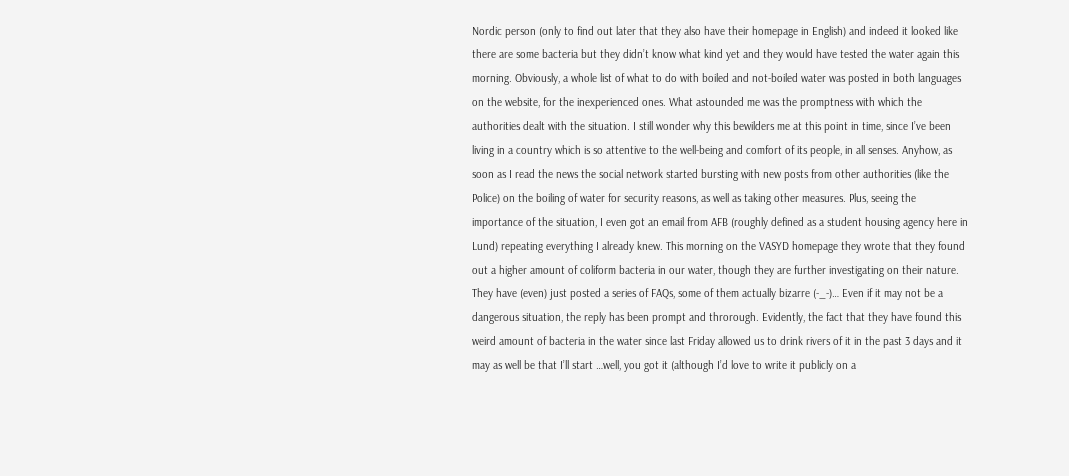Nordic person (only to find out later that they also have their homepage in English) and indeed it looked like there are some bacteria but they didn’t know what kind yet and they would have tested the water again this morning. Obviously, a whole list of what to do with boiled and not-boiled water was posted in both languages on the website, for the inexperienced ones. What astounded me was the promptness with which the authorities dealt with the situation. I still wonder why this bewilders me at this point in time, since I’ve been living in a country which is so attentive to the well-being and comfort of its people, in all senses. Anyhow, as soon as I read the news the social network started bursting with new posts from other authorities (like the Police) on the boiling of water for security reasons, as well as taking other measures. Plus, seeing the importance of the situation, I even got an email from AFB (roughly defined as a student housing agency here in Lund) repeating everything I already knew. This morning on the VASYD homepage they wrote that they found out a higher amount of coliform bacteria in our water, though they are further investigating on their nature. They have (even) just posted a series of FAQs, some of them actually bizarre (-_-)… Even if it may not be a dangerous situation, the reply has been prompt and throrough. Evidently, the fact that they have found this weird amount of bacteria in the water since last Friday allowed us to drink rivers of it in the past 3 days and it may as well be that I’ll start …well, you got it (although I’d love to write it publicly on a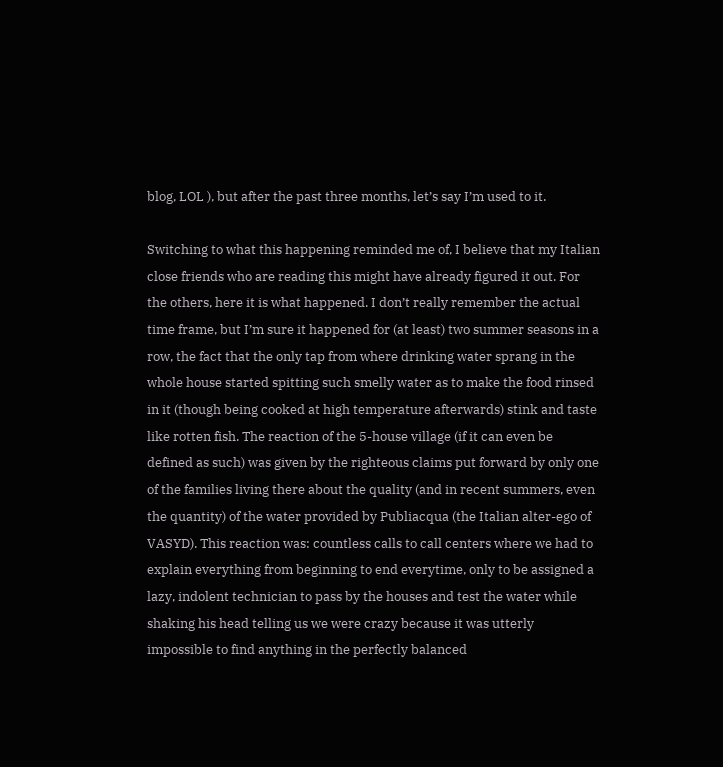blog, LOL ), but after the past three months, let’s say I’m used to it.

Switching to what this happening reminded me of, I believe that my Italian close friends who are reading this might have already figured it out. For the others, here it is what happened. I don’t really remember the actual time frame, but I’m sure it happened for (at least) two summer seasons in a row, the fact that the only tap from where drinking water sprang in the whole house started spitting such smelly water as to make the food rinsed in it (though being cooked at high temperature afterwards) stink and taste like rotten fish. The reaction of the 5-house village (if it can even be defined as such) was given by the righteous claims put forward by only one of the families living there about the quality (and in recent summers, even the quantity) of the water provided by Publiacqua (the Italian alter-ego of VASYD). This reaction was: countless calls to call centers where we had to explain everything from beginning to end everytime, only to be assigned a lazy, indolent technician to pass by the houses and test the water while shaking his head telling us we were crazy because it was utterly impossible to find anything in the perfectly balanced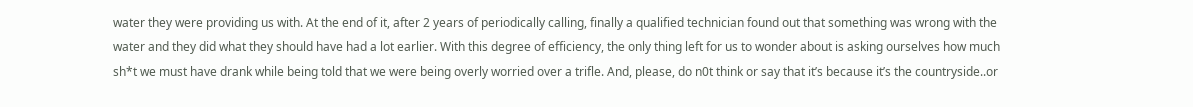water they were providing us with. At the end of it, after 2 years of periodically calling, finally a qualified technician found out that something was wrong with the water and they did what they should have had a lot earlier. With this degree of efficiency, the only thing left for us to wonder about is asking ourselves how much sh*t we must have drank while being told that we were being overly worried over a trifle. And, please, do n0t think or say that it’s because it’s the countryside..or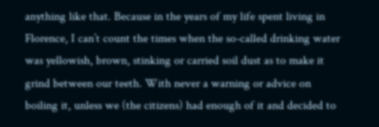anything like that. Because in the years of my life spent living in Florence, I can’t count the times when the so-called drinking water was yellowish, brown, stinking or carried soil dust as to make it grind between our teeth. With never a warning or advice on boiling it, unless we (the citizens) had enough of it and decided to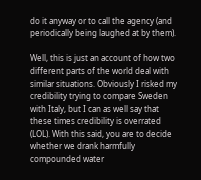do it anyway or to call the agency (and periodically being laughed at by them).

Well, this is just an account of how two different parts of the world deal with similar situations. Obviously I risked my credibility trying to compare Sweden with Italy, but I can as well say that these times credibility is overrated (LOL). With this said, you are to decide whether we drank harmfully compounded water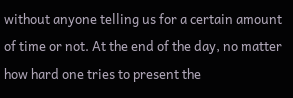without anyone telling us for a certain amount of time or not. At the end of the day, no matter how hard one tries to present the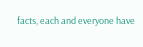facts, each and everyone have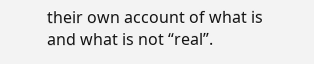their own account of what is and what is not “real”.